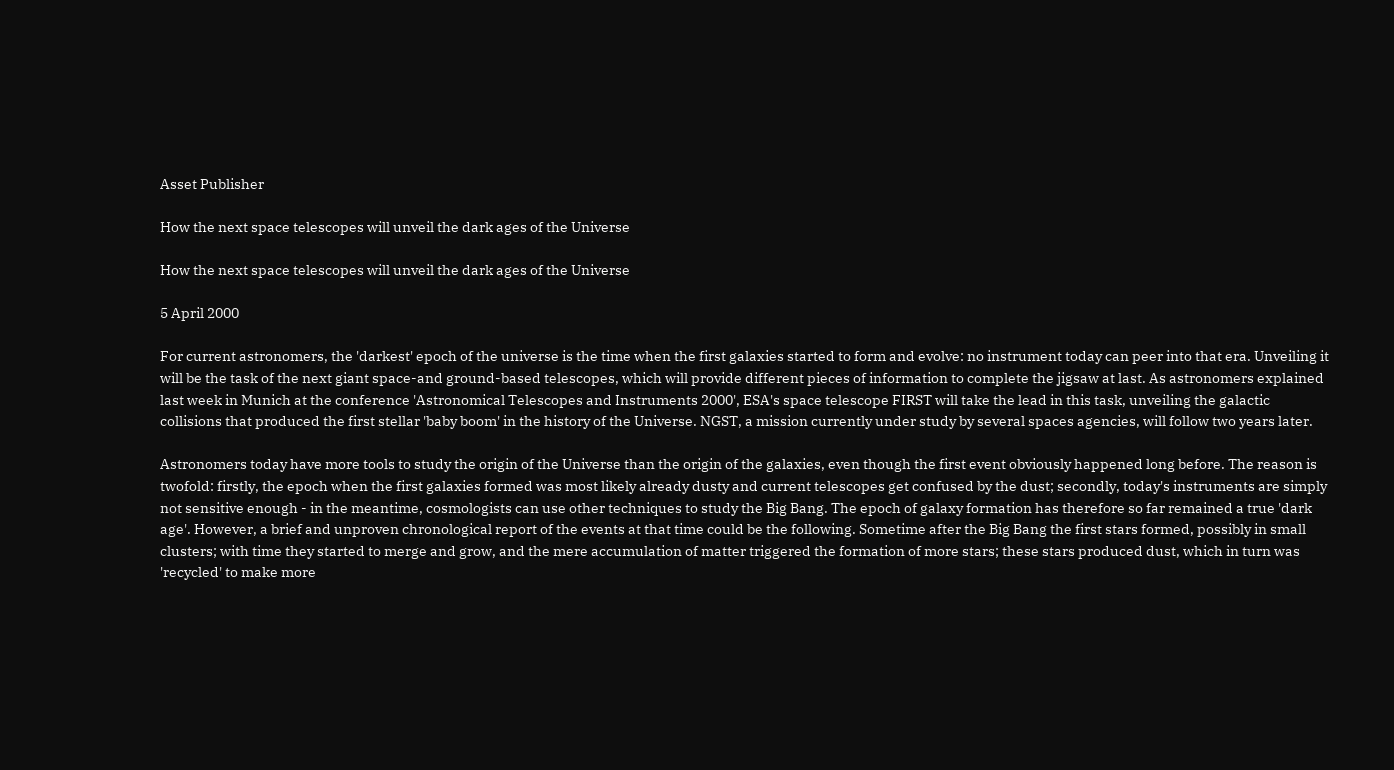Asset Publisher

How the next space telescopes will unveil the dark ages of the Universe

How the next space telescopes will unveil the dark ages of the Universe

5 April 2000

For current astronomers, the 'darkest' epoch of the universe is the time when the first galaxies started to form and evolve: no instrument today can peer into that era. Unveiling it will be the task of the next giant space-and ground-based telescopes, which will provide different pieces of information to complete the jigsaw at last. As astronomers explained last week in Munich at the conference 'Astronomical Telescopes and Instruments 2000', ESA's space telescope FIRST will take the lead in this task, unveiling the galactic collisions that produced the first stellar 'baby boom' in the history of the Universe. NGST, a mission currently under study by several spaces agencies, will follow two years later.

Astronomers today have more tools to study the origin of the Universe than the origin of the galaxies, even though the first event obviously happened long before. The reason is twofold: firstly, the epoch when the first galaxies formed was most likely already dusty and current telescopes get confused by the dust; secondly, today's instruments are simply not sensitive enough - in the meantime, cosmologists can use other techniques to study the Big Bang. The epoch of galaxy formation has therefore so far remained a true 'dark age'. However, a brief and unproven chronological report of the events at that time could be the following. Sometime after the Big Bang the first stars formed, possibly in small clusters; with time they started to merge and grow, and the mere accumulation of matter triggered the formation of more stars; these stars produced dust, which in turn was 'recycled' to make more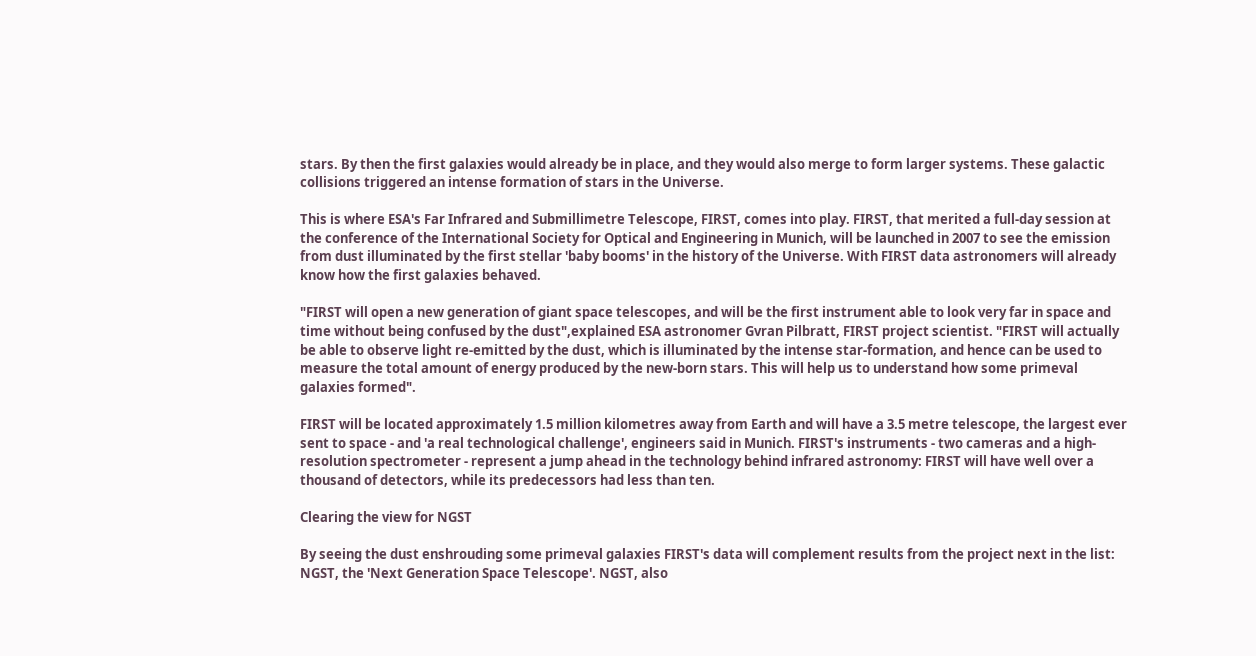stars. By then the first galaxies would already be in place, and they would also merge to form larger systems. These galactic collisions triggered an intense formation of stars in the Universe.

This is where ESA's Far Infrared and Submillimetre Telescope, FIRST, comes into play. FIRST, that merited a full-day session at the conference of the International Society for Optical and Engineering in Munich, will be launched in 2007 to see the emission from dust illuminated by the first stellar 'baby booms' in the history of the Universe. With FIRST data astronomers will already know how the first galaxies behaved.

"FIRST will open a new generation of giant space telescopes, and will be the first instrument able to look very far in space and time without being confused by the dust",explained ESA astronomer Gvran Pilbratt, FIRST project scientist. "FIRST will actually be able to observe light re-emitted by the dust, which is illuminated by the intense star-formation, and hence can be used to measure the total amount of energy produced by the new-born stars. This will help us to understand how some primeval galaxies formed".

FIRST will be located approximately 1.5 million kilometres away from Earth and will have a 3.5 metre telescope, the largest ever sent to space - and 'a real technological challenge', engineers said in Munich. FIRST's instruments - two cameras and a high-resolution spectrometer - represent a jump ahead in the technology behind infrared astronomy: FIRST will have well over a thousand of detectors, while its predecessors had less than ten.

Clearing the view for NGST

By seeing the dust enshrouding some primeval galaxies FIRST's data will complement results from the project next in the list: NGST, the 'Next Generation Space Telescope'. NGST, also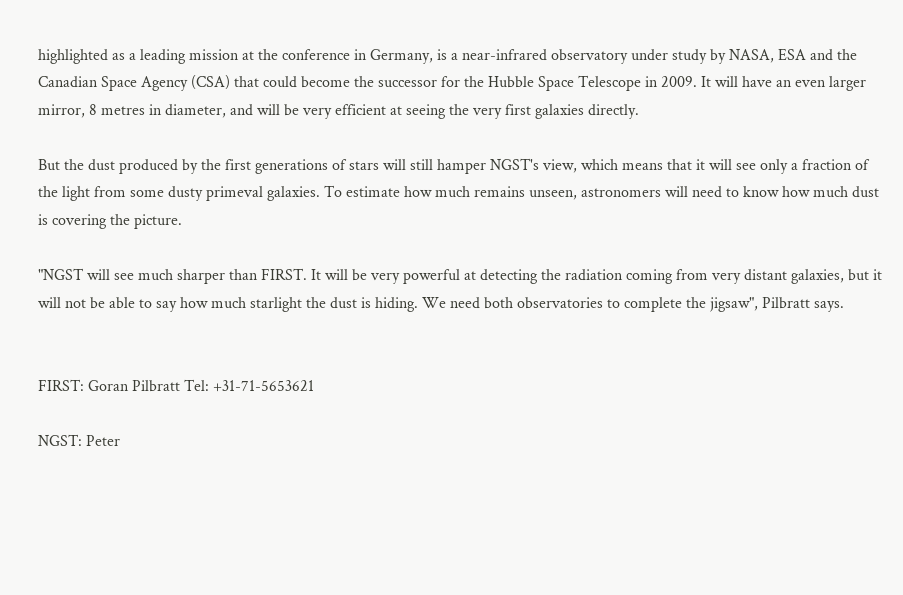highlighted as a leading mission at the conference in Germany, is a near-infrared observatory under study by NASA, ESA and the Canadian Space Agency (CSA) that could become the successor for the Hubble Space Telescope in 2009. It will have an even larger mirror, 8 metres in diameter, and will be very efficient at seeing the very first galaxies directly.

But the dust produced by the first generations of stars will still hamper NGST's view, which means that it will see only a fraction of the light from some dusty primeval galaxies. To estimate how much remains unseen, astronomers will need to know how much dust is covering the picture.

"NGST will see much sharper than FIRST. It will be very powerful at detecting the radiation coming from very distant galaxies, but it will not be able to say how much starlight the dust is hiding. We need both observatories to complete the jigsaw", Pilbratt says.


FIRST: Goran Pilbratt Tel: +31-71-5653621

NGST: Peter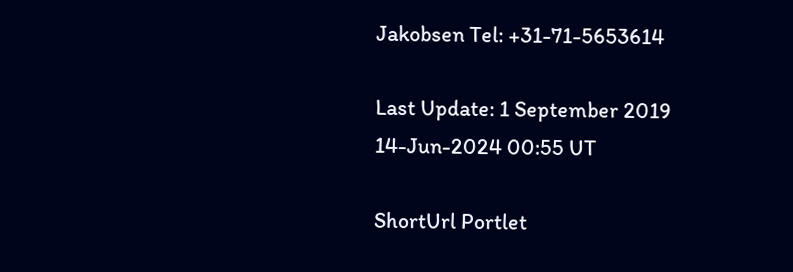Jakobsen Tel: +31-71-5653614

Last Update: 1 September 2019
14-Jun-2024 00:55 UT

ShortUrl Portlet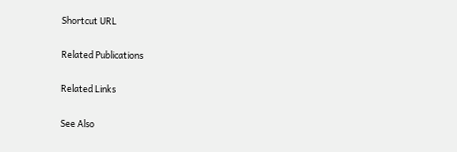Shortcut URL

Related Publications

Related Links

See Also